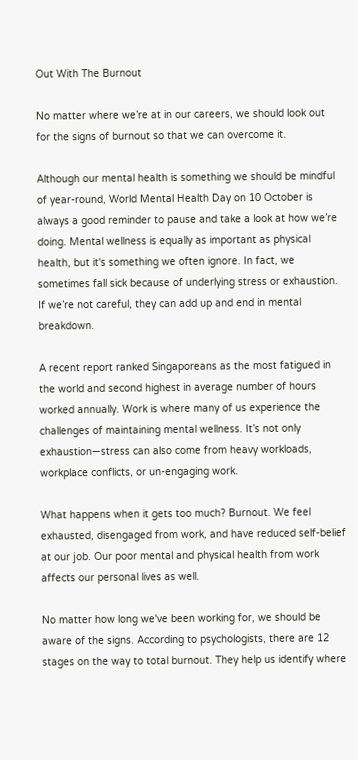Out With The Burnout

No matter where we’re at in our careers, we should look out for the signs of burnout so that we can overcome it.

Although our mental health is something we should be mindful of year-round, World Mental Health Day on 10 October is always a good reminder to pause and take a look at how we’re doing. Mental wellness is equally as important as physical health, but it's something we often ignore. In fact, we sometimes fall sick because of underlying stress or exhaustion. If we’re not careful, they can add up and end in mental breakdown.

A recent report ranked Singaporeans as the most fatigued in the world and second highest in average number of hours worked annually. Work is where many of us experience the challenges of maintaining mental wellness. It’s not only exhaustion—stress can also come from heavy workloads, workplace conflicts, or un-engaging work.

What happens when it gets too much? Burnout. We feel exhausted, disengaged from work, and have reduced self-belief at our job. Our poor mental and physical health from work affects our personal lives as well.

No matter how long we've been working for, we should be aware of the signs. According to psychologists, there are 12 stages on the way to total burnout. They help us identify where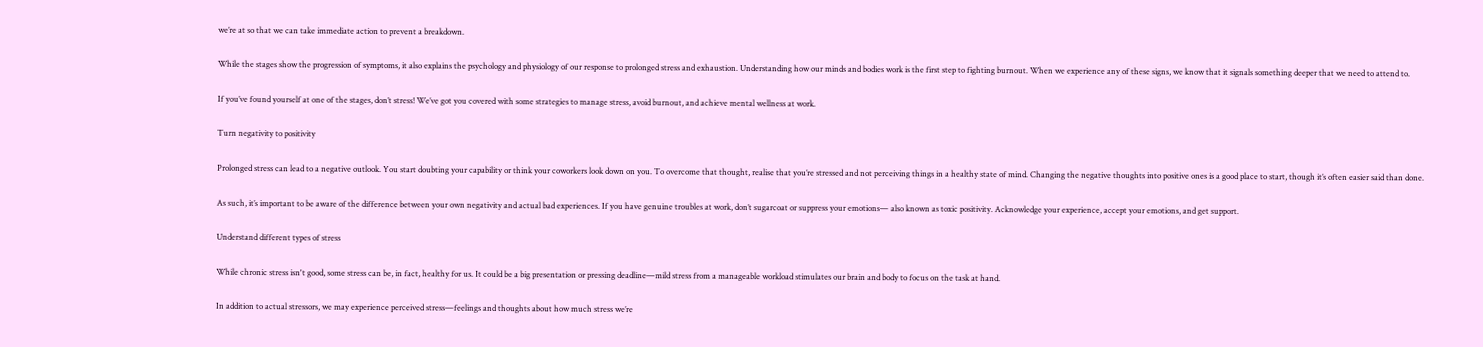we’re at so that we can take immediate action to prevent a breakdown.

While the stages show the progression of symptoms, it also explains the psychology and physiology of our response to prolonged stress and exhaustion. Understanding how our minds and bodies work is the first step to fighting burnout. When we experience any of these signs, we know that it signals something deeper that we need to attend to.

If you’ve found yourself at one of the stages, don’t stress! We’ve got you covered with some strategies to manage stress, avoid burnout, and achieve mental wellness at work.

Turn negativity to positivity

Prolonged stress can lead to a negative outlook. You start doubting your capability or think your coworkers look down on you. To overcome that thought, realise that you’re stressed and not perceiving things in a healthy state of mind. Changing the negative thoughts into positive ones is a good place to start, though it’s often easier said than done.

As such, it’s important to be aware of the difference between your own negativity and actual bad experiences. If you have genuine troubles at work, don’t sugarcoat or suppress your emotions— also known as toxic positivity. Acknowledge your experience, accept your emotions, and get support.

Understand different types of stress

While chronic stress isn't good, some stress can be, in fact, healthy for us. It could be a big presentation or pressing deadline—mild stress from a manageable workload stimulates our brain and body to focus on the task at hand.

In addition to actual stressors, we may experience perceived stress—feelings and thoughts about how much stress we’re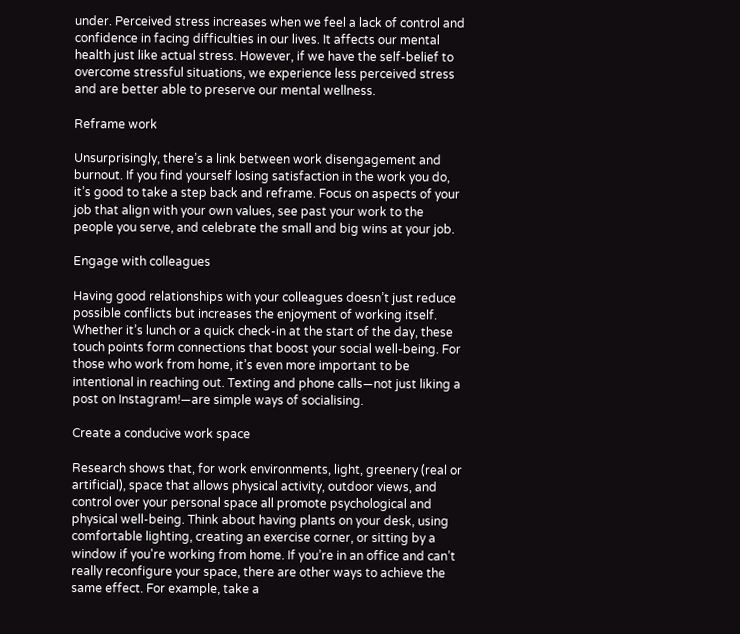under. Perceived stress increases when we feel a lack of control and confidence in facing difficulties in our lives. It affects our mental health just like actual stress. However, if we have the self-belief to overcome stressful situations, we experience less perceived stress and are better able to preserve our mental wellness.

Reframe work

Unsurprisingly, there’s a link between work disengagement and burnout. If you find yourself losing satisfaction in the work you do, it’s good to take a step back and reframe. Focus on aspects of your job that align with your own values, see past your work to the people you serve, and celebrate the small and big wins at your job.

Engage with colleagues

Having good relationships with your colleagues doesn’t just reduce possible conflicts but increases the enjoyment of working itself. Whether it’s lunch or a quick check-in at the start of the day, these touch points form connections that boost your social well-being. For those who work from home, it’s even more important to be intentional in reaching out. Texting and phone calls—not just liking a post on Instagram!—are simple ways of socialising.

Create a conducive work space

Research shows that, for work environments, light, greenery (real or artificial), space that allows physical activity, outdoor views, and control over your personal space all promote psychological and physical well-being. Think about having plants on your desk, using comfortable lighting, creating an exercise corner, or sitting by a window if you're working from home. If you’re in an office and can’t really reconfigure your space, there are other ways to achieve the same effect. For example, take a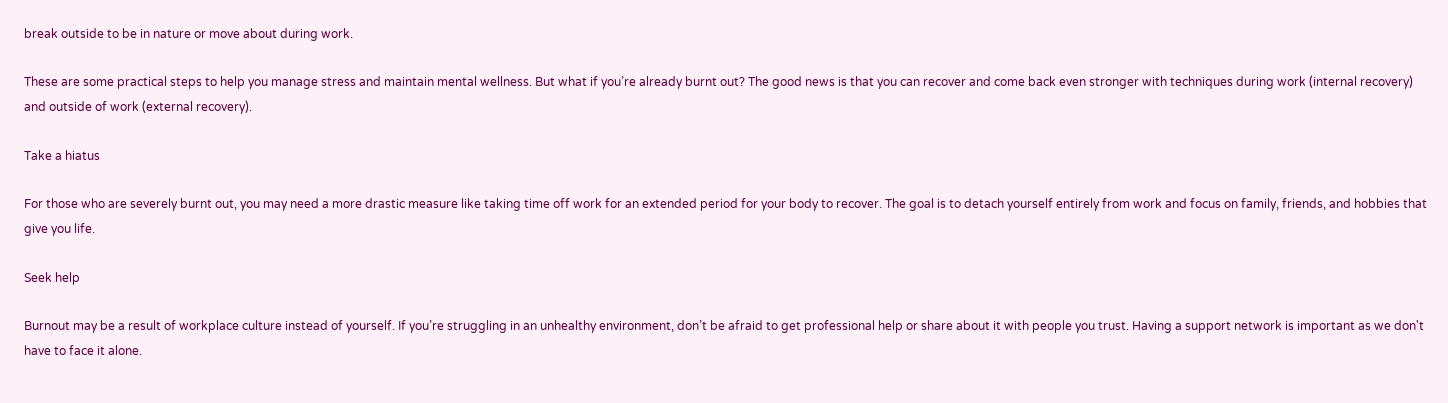break outside to be in nature or move about during work.

These are some practical steps to help you manage stress and maintain mental wellness. But what if you’re already burnt out? The good news is that you can recover and come back even stronger with techniques during work (internal recovery) and outside of work (external recovery).

Take a hiatus

For those who are severely burnt out, you may need a more drastic measure like taking time off work for an extended period for your body to recover. The goal is to detach yourself entirely from work and focus on family, friends, and hobbies that give you life.

Seek help

Burnout may be a result of workplace culture instead of yourself. If you’re struggling in an unhealthy environment, don’t be afraid to get professional help or share about it with people you trust. Having a support network is important as we don't have to face it alone.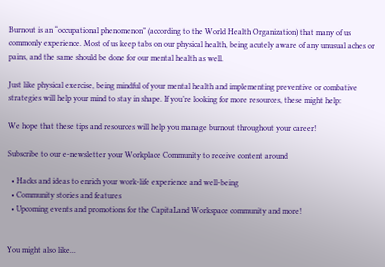Burnout is an “occupational phenomenon” (according to the World Health Organization) that many of us commonly experience. Most of us keep tabs on our physical health, being acutely aware of any unusual aches or pains, and the same should be done for our mental health as well.

Just like physical exercise, being mindful of your mental health and implementing preventive or combative strategies will help your mind to stay in shape. If you’re looking for more resources, these might help:

We hope that these tips and resources will help you manage burnout throughout your career!

Subscribe to our e-newsletter your Workplace Community to receive content around

  • Hacks and ideas to enrich your work-life experience and well-being
  • Community stories and features
  • Upcoming events and promotions for the CapitaLand Workspace community and more!


You might also like...